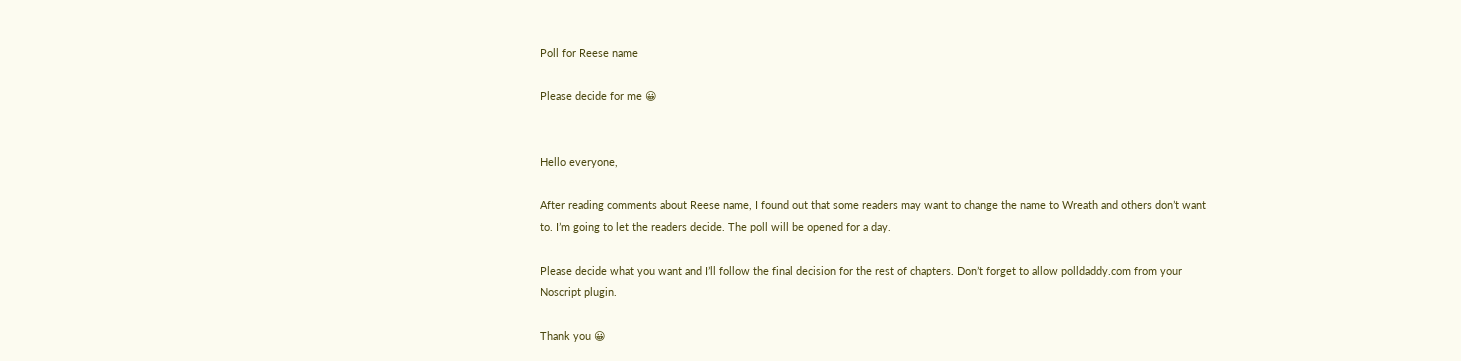Poll for Reese name

Please decide for me 😀


Hello everyone,

After reading comments about Reese name, I found out that some readers may want to change the name to Wreath and others don’t want to. I’m going to let the readers decide. The poll will be opened for a day.

Please decide what you want and I’ll follow the final decision for the rest of chapters. Don’t forget to allow polldaddy.com from your Noscript plugin.

Thank you 😀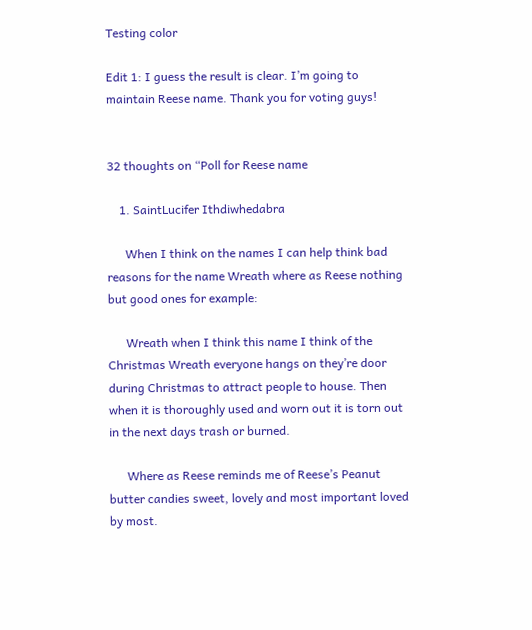Testing color

Edit 1: I guess the result is clear. I’m going to maintain Reese name. Thank you for voting guys!


32 thoughts on “Poll for Reese name

    1. SaintLucifer Ithdiwhedabra

      When I think on the names I can help think bad reasons for the name Wreath where as Reese nothing but good ones for example:

      Wreath when I think this name I think of the Christmas Wreath everyone hangs on they’re door during Christmas to attract people to house. Then when it is thoroughly used and worn out it is torn out in the next days trash or burned.

      Where as Reese reminds me of Reese’s Peanut butter candies sweet, lovely and most important loved by most.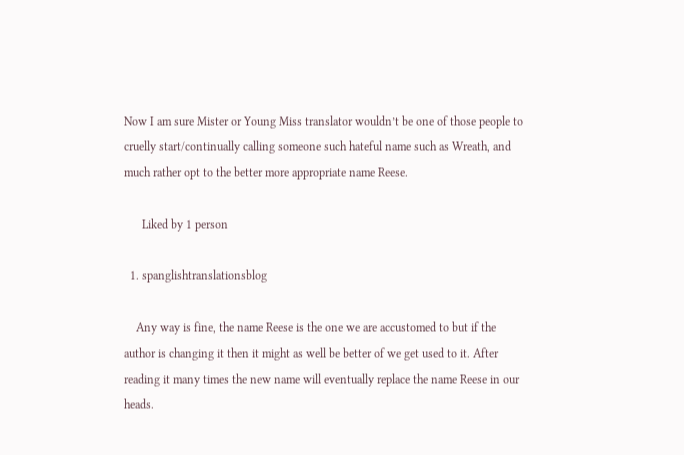Now I am sure Mister or Young Miss translator wouldn’t be one of those people to cruelly start/continually calling someone such hateful name such as Wreath, and much rather opt to the better more appropriate name Reese.

      Liked by 1 person

  1. spanglishtranslationsblog

    Any way is fine, the name Reese is the one we are accustomed to but if the author is changing it then it might as well be better of we get used to it. After reading it many times the new name will eventually replace the name Reese in our heads.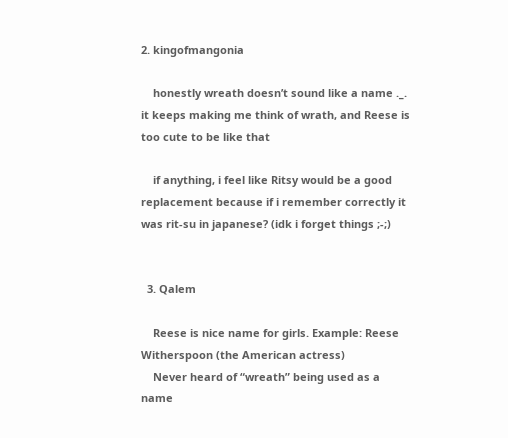2. kingofmangonia

    honestly wreath doesn’t sound like a name ._. it keeps making me think of wrath, and Reese is too cute to be like that

    if anything, i feel like Ritsy would be a good replacement because if i remember correctly it was rit-su in japanese? (idk i forget things ;-;)


  3. Qalem

    Reese is nice name for girls. Example: Reese Witherspoon (the American actress)
    Never heard of “wreath” being used as a name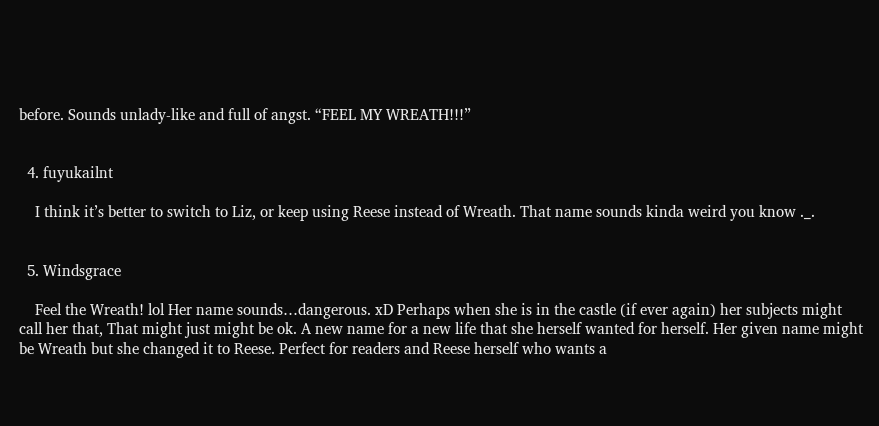before. Sounds unlady-like and full of angst. “FEEL MY WREATH!!!”


  4. fuyukailnt

    I think it’s better to switch to Liz, or keep using Reese instead of Wreath. That name sounds kinda weird you know ._.


  5. Windsgrace

    Feel the Wreath! lol Her name sounds…dangerous. xD Perhaps when she is in the castle (if ever again) her subjects might call her that, That might just might be ok. A new name for a new life that she herself wanted for herself. Her given name might be Wreath but she changed it to Reese. Perfect for readers and Reese herself who wants a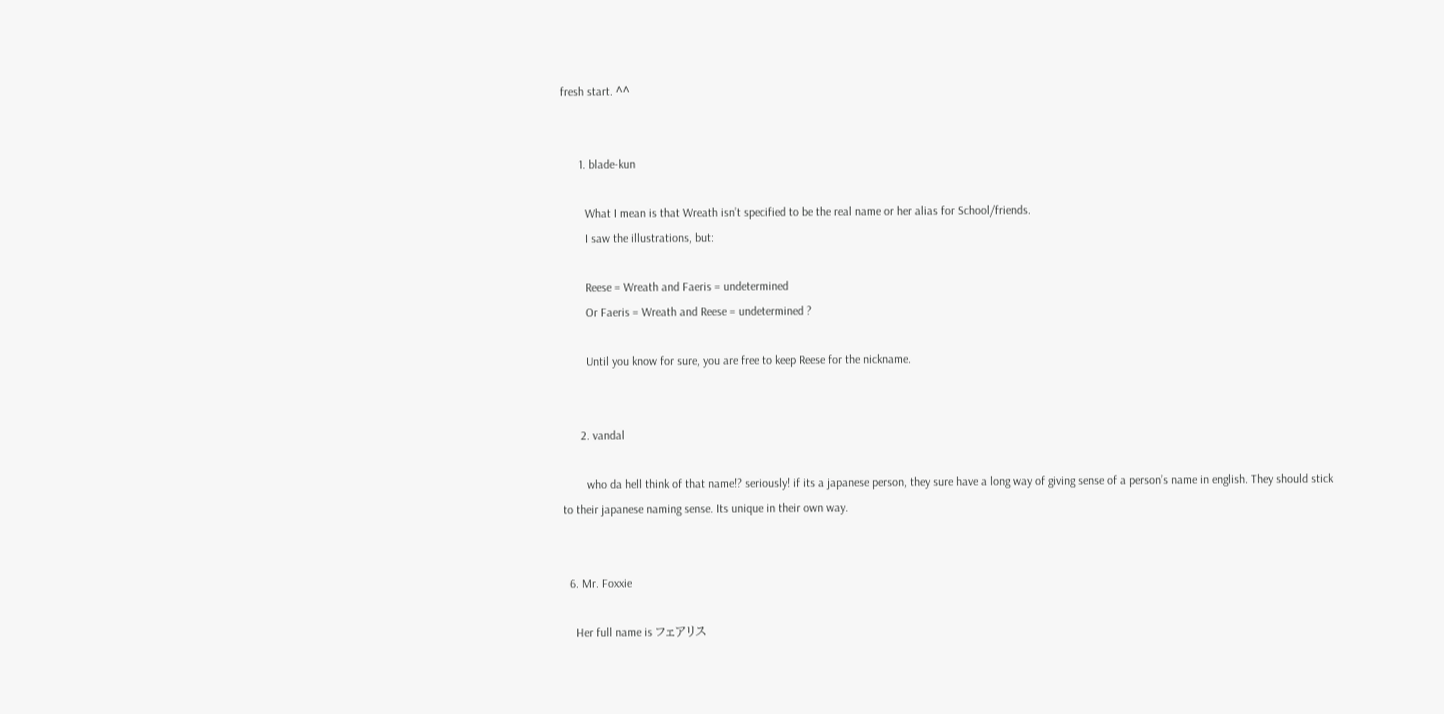fresh start. ^^


      1. blade-kun

        What I mean is that Wreath isn’t specified to be the real name or her alias for School/friends.
        I saw the illustrations, but:

        Reese = Wreath and Faeris = undetermined
        Or Faeris = Wreath and Reese = undetermined ?

        Until you know for sure, you are free to keep Reese for the nickname.


      2. vandal

        who da hell think of that name!? seriously! if its a japanese person, they sure have a long way of giving sense of a person’s name in english. They should stick to their japanese naming sense. Its unique in their own way.


  6. Mr. Foxxie

    Her full name is フェアリス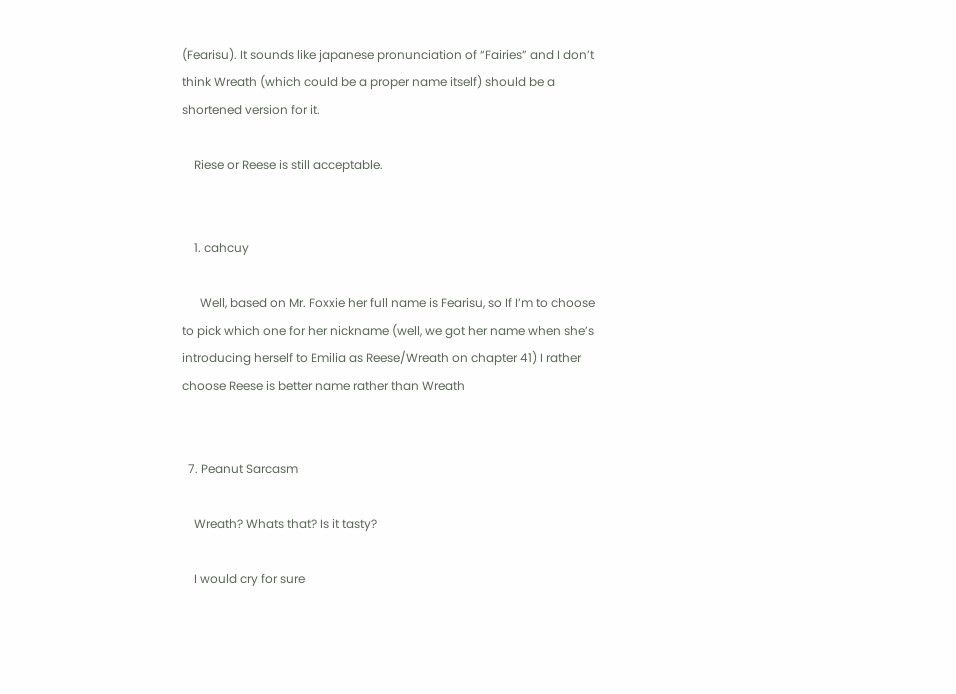(Fearisu). It sounds like japanese pronunciation of “Fairies” and I don’t think Wreath (which could be a proper name itself) should be a shortened version for it.

    Riese or Reese is still acceptable.


    1. cahcuy

      Well, based on Mr. Foxxie her full name is Fearisu, so If I’m to choose to pick which one for her nickname (well, we got her name when she’s introducing herself to Emilia as Reese/Wreath on chapter 41) I rather choose Reese is better name rather than Wreath


  7. Peanut Sarcasm

    Wreath? Whats that? Is it tasty?

    I would cry for sure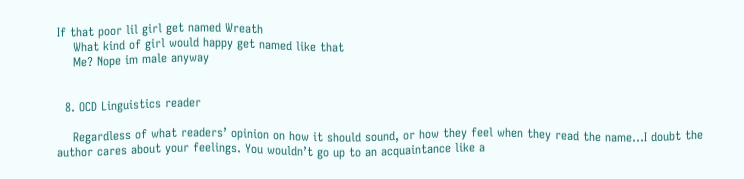If that poor lil girl get named Wreath
    What kind of girl would happy get named like that
    Me? Nope im male anyway


  8. OCD Linguistics reader

    Regardless of what readers’ opinion on how it should sound, or how they feel when they read the name…I doubt the author cares about your feelings. You wouldn’t go up to an acquaintance like a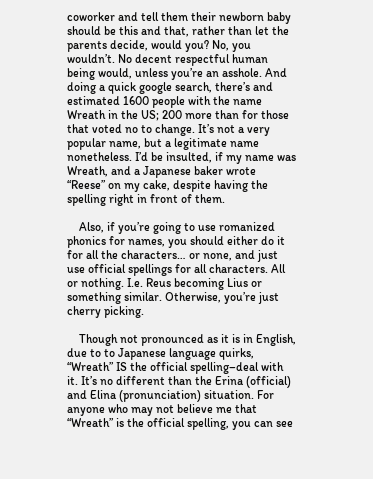coworker and tell them their newborn baby should be this and that, rather than let the parents decide, would you? No, you wouldn’t. No decent respectful human being would, unless you’re an asshole. And doing a quick google search, there’s and estimated 1600 people with the name Wreath in the US; 200 more than for those that voted no to change. It’s not a very popular name, but a legitimate name nonetheless. I’d be insulted, if my name was Wreath, and a Japanese baker wrote “Reese” on my cake, despite having the spelling right in front of them.

    Also, if you’re going to use romanized phonics for names, you should either do it for all the characters… or none, and just use official spellings for all characters. All or nothing. I.e. Reus becoming Lius or something similar. Otherwise, you’re just cherry picking.

    Though not pronounced as it is in English, due to to Japanese language quirks, “Wreath” IS the official spelling–deal with it. It’s no different than the Erina (official) and Elina (pronunciation) situation. For anyone who may not believe me that “Wreath” is the official spelling, you can see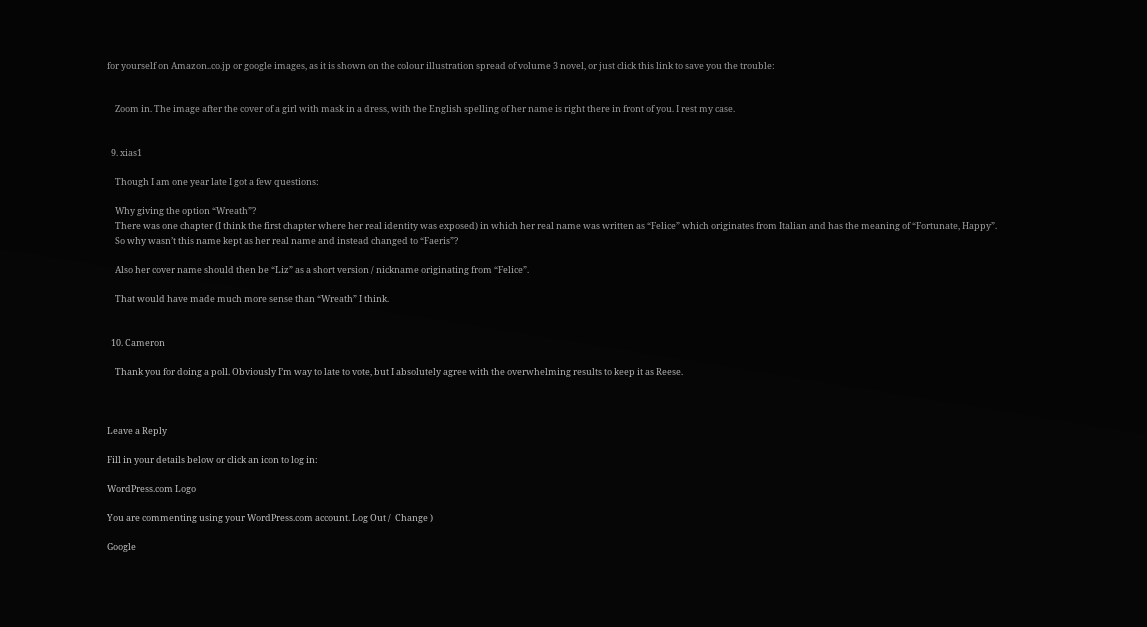for yourself on Amazon..co.jp or google images, as it is shown on the colour illustration spread of volume 3 novel, or just click this link to save you the trouble:


    Zoom in. The image after the cover of a girl with mask in a dress, with the English spelling of her name is right there in front of you. I rest my case.


  9. xias1

    Though I am one year late I got a few questions:

    Why giving the option “Wreath”?
    There was one chapter (I think the first chapter where her real identity was exposed) in which her real name was written as “Felice” which originates from Italian and has the meaning of “Fortunate, Happy”.
    So why wasn’t this name kept as her real name and instead changed to “Faeris”?

    Also her cover name should then be “Liz” as a short version / nickname originating from “Felice”.

    That would have made much more sense than “Wreath” I think.


  10. Cameron

    Thank you for doing a poll. Obviously I’m way to late to vote, but I absolutely agree with the overwhelming results to keep it as Reese.



Leave a Reply

Fill in your details below or click an icon to log in:

WordPress.com Logo

You are commenting using your WordPress.com account. Log Out /  Change )

Google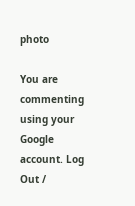photo

You are commenting using your Google account. Log Out /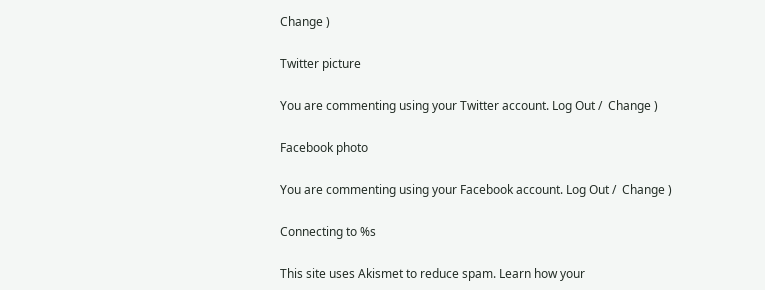Change )

Twitter picture

You are commenting using your Twitter account. Log Out /  Change )

Facebook photo

You are commenting using your Facebook account. Log Out /  Change )

Connecting to %s

This site uses Akismet to reduce spam. Learn how your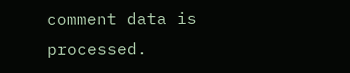comment data is processed.